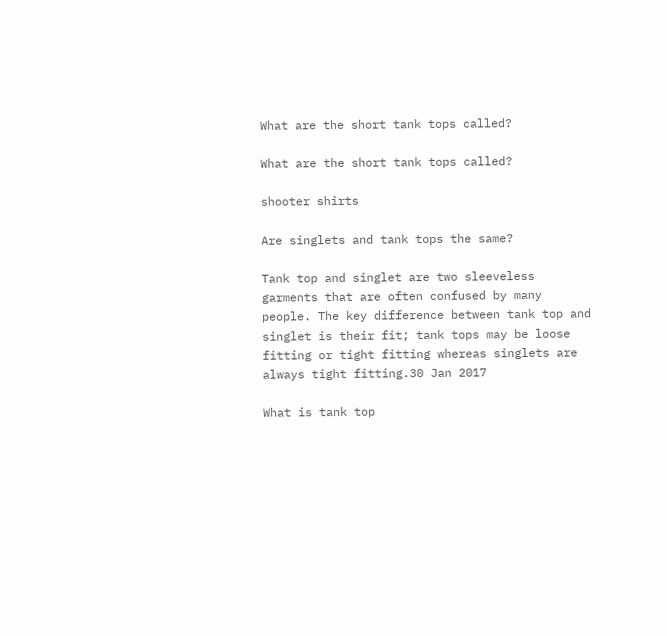What are the short tank tops called?

What are the short tank tops called?

shooter shirts

Are singlets and tank tops the same?

Tank top and singlet are two sleeveless garments that are often confused by many people. The key difference between tank top and singlet is their fit; tank tops may be loose fitting or tight fitting whereas singlets are always tight fitting.30 Jan 2017

What is tank top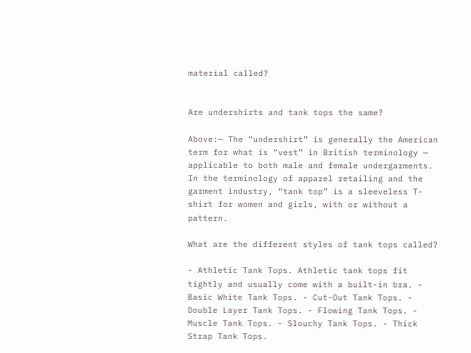material called?


Are undershirts and tank tops the same?

Above:— The “undershirt” is generally the American term for what is “vest” in British terminology — applicable to both male and female undergarments. In the terminology of apparel retailing and the garment industry, “tank top” is a sleeveless T-shirt for women and girls, with or without a pattern.

What are the different styles of tank tops called?

- Athletic Tank Tops. Athletic tank tops fit tightly and usually come with a built-in bra. - Basic White Tank Tops. - Cut-Out Tank Tops. - Double Layer Tank Tops. - Flowing Tank Tops. - Muscle Tank Tops. - Slouchy Tank Tops. - Thick Strap Tank Tops.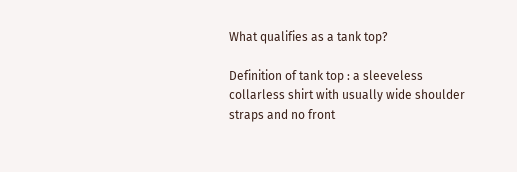What qualifies as a tank top?

Definition of tank top : a sleeveless collarless shirt with usually wide shoulder straps and no front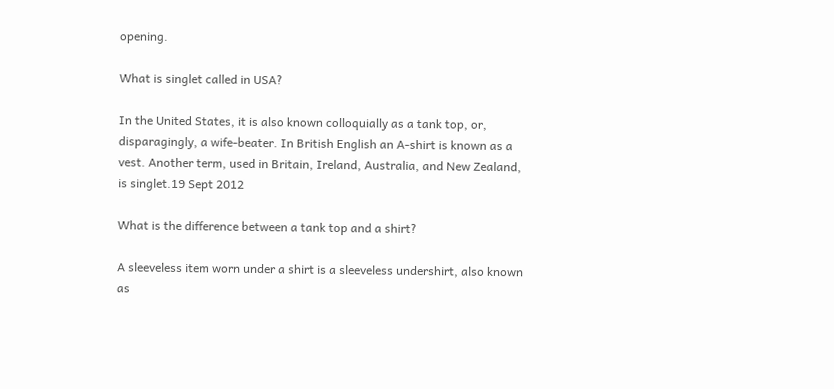opening.

What is singlet called in USA?

In the United States, it is also known colloquially as a tank top, or, disparagingly, a wife-beater. In British English an A-shirt is known as a vest. Another term, used in Britain, Ireland, Australia, and New Zealand, is singlet.19 Sept 2012

What is the difference between a tank top and a shirt?

A sleeveless item worn under a shirt is a sleeveless undershirt, also known as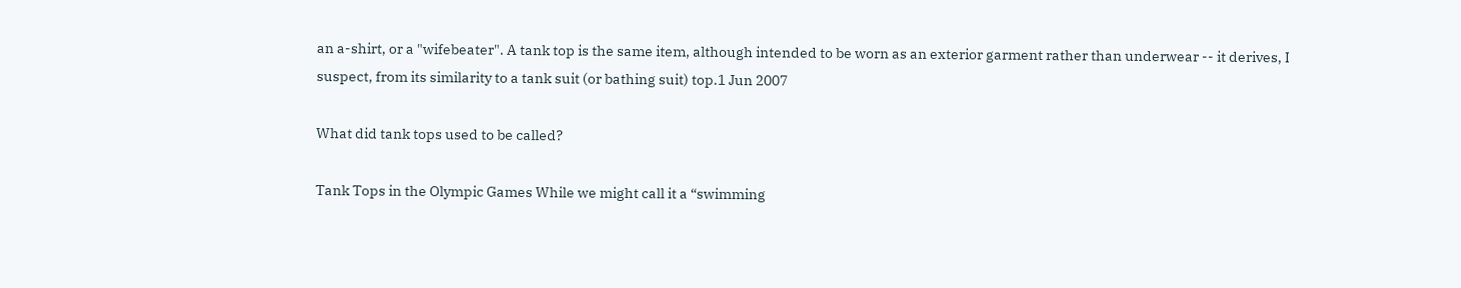an a-shirt, or a "wifebeater". A tank top is the same item, although intended to be worn as an exterior garment rather than underwear -- it derives, I suspect, from its similarity to a tank suit (or bathing suit) top.1 Jun 2007

What did tank tops used to be called?

Tank Tops in the Olympic Games While we might call it a “swimming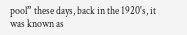pool” these days, back in the 1920's, it was known as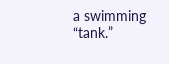a swimming “tank.”